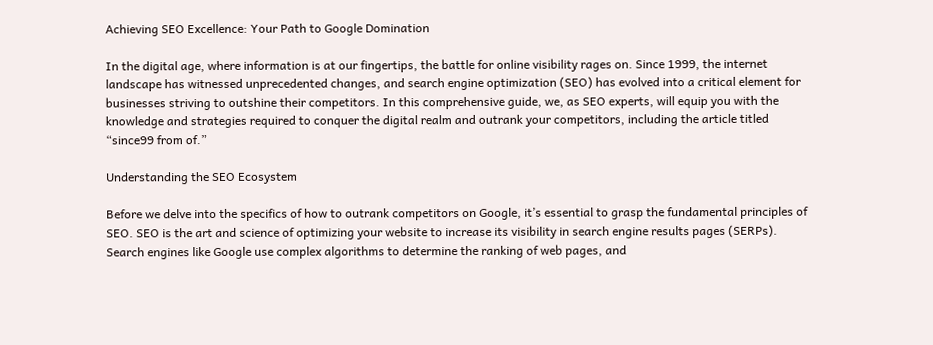Achieving SEO Excellence: Your Path to Google Domination

In the digital age, where information is at our fingertips, the battle for online visibility rages on. Since 1999, the internet landscape has witnessed unprecedented changes, and search engine optimization (SEO) has evolved into a critical element for businesses striving to outshine their competitors. In this comprehensive guide, we, as SEO experts, will equip you with the knowledge and strategies required to conquer the digital realm and outrank your competitors, including the article titled “since99 from of.”

Understanding the SEO Ecosystem

Before we delve into the specifics of how to outrank competitors on Google, it’s essential to grasp the fundamental principles of SEO. SEO is the art and science of optimizing your website to increase its visibility in search engine results pages (SERPs). Search engines like Google use complex algorithms to determine the ranking of web pages, and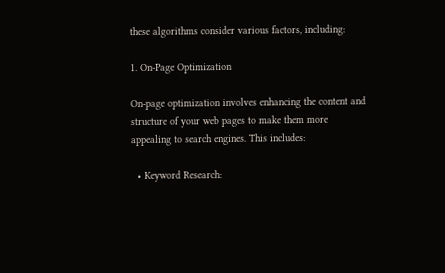these algorithms consider various factors, including:

1. On-Page Optimization

On-page optimization involves enhancing the content and structure of your web pages to make them more appealing to search engines. This includes:

  • Keyword Research: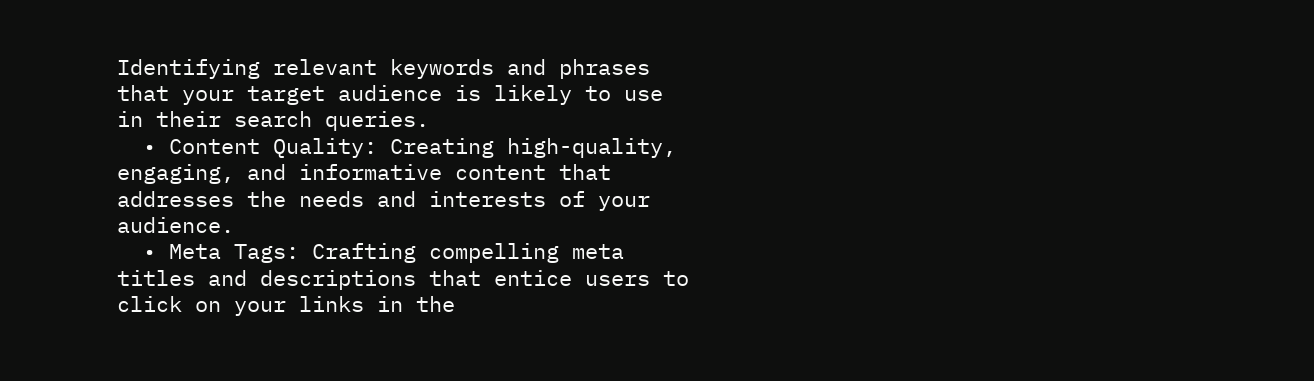Identifying relevant keywords and phrases that your target audience is likely to use in their search queries.
  • Content Quality: Creating high-quality, engaging, and informative content that addresses the needs and interests of your audience.
  • Meta Tags: Crafting compelling meta titles and descriptions that entice users to click on your links in the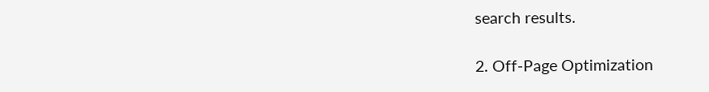search results.

2. Off-Page Optimization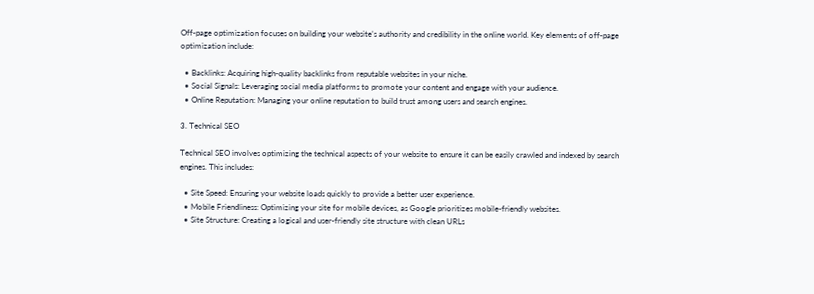Off-page optimization focuses on building your website’s authority and credibility in the online world. Key elements of off-page optimization include:

  • Backlinks: Acquiring high-quality backlinks from reputable websites in your niche.
  • Social Signals: Leveraging social media platforms to promote your content and engage with your audience.
  • Online Reputation: Managing your online reputation to build trust among users and search engines.

3. Technical SEO

Technical SEO involves optimizing the technical aspects of your website to ensure it can be easily crawled and indexed by search engines. This includes:

  • Site Speed: Ensuring your website loads quickly to provide a better user experience.
  • Mobile Friendliness: Optimizing your site for mobile devices, as Google prioritizes mobile-friendly websites.
  • Site Structure: Creating a logical and user-friendly site structure with clean URLs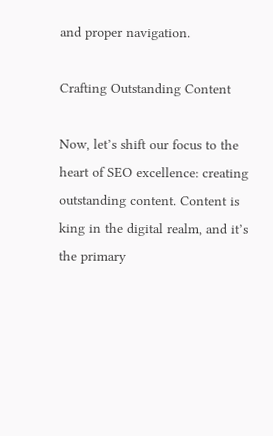and proper navigation.

Crafting Outstanding Content

Now, let’s shift our focus to the heart of SEO excellence: creating outstanding content. Content is king in the digital realm, and it’s the primary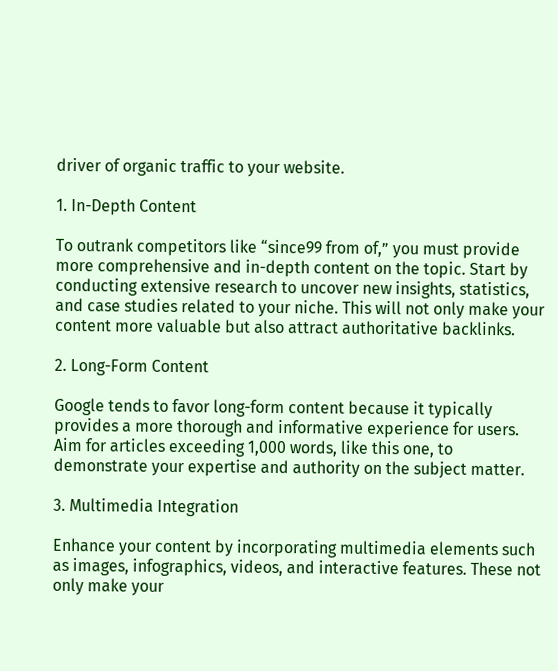driver of organic traffic to your website.

1. In-Depth Content

To outrank competitors like “since99 from of,” you must provide more comprehensive and in-depth content on the topic. Start by conducting extensive research to uncover new insights, statistics, and case studies related to your niche. This will not only make your content more valuable but also attract authoritative backlinks.

2. Long-Form Content

Google tends to favor long-form content because it typically provides a more thorough and informative experience for users. Aim for articles exceeding 1,000 words, like this one, to demonstrate your expertise and authority on the subject matter.

3. Multimedia Integration

Enhance your content by incorporating multimedia elements such as images, infographics, videos, and interactive features. These not only make your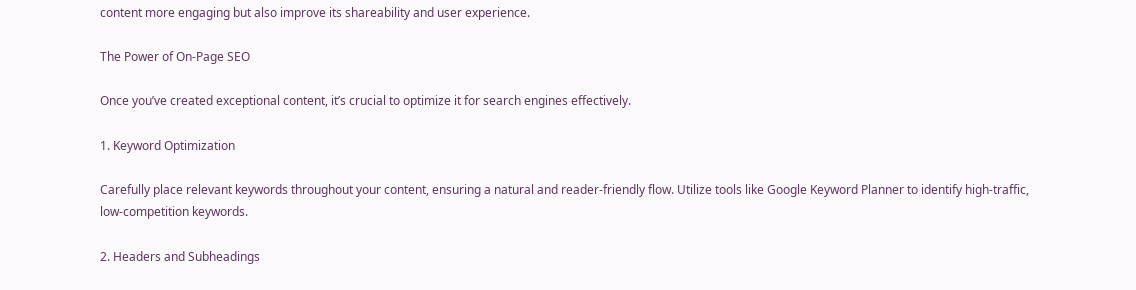content more engaging but also improve its shareability and user experience.

The Power of On-Page SEO

Once you’ve created exceptional content, it’s crucial to optimize it for search engines effectively.

1. Keyword Optimization

Carefully place relevant keywords throughout your content, ensuring a natural and reader-friendly flow. Utilize tools like Google Keyword Planner to identify high-traffic, low-competition keywords.

2. Headers and Subheadings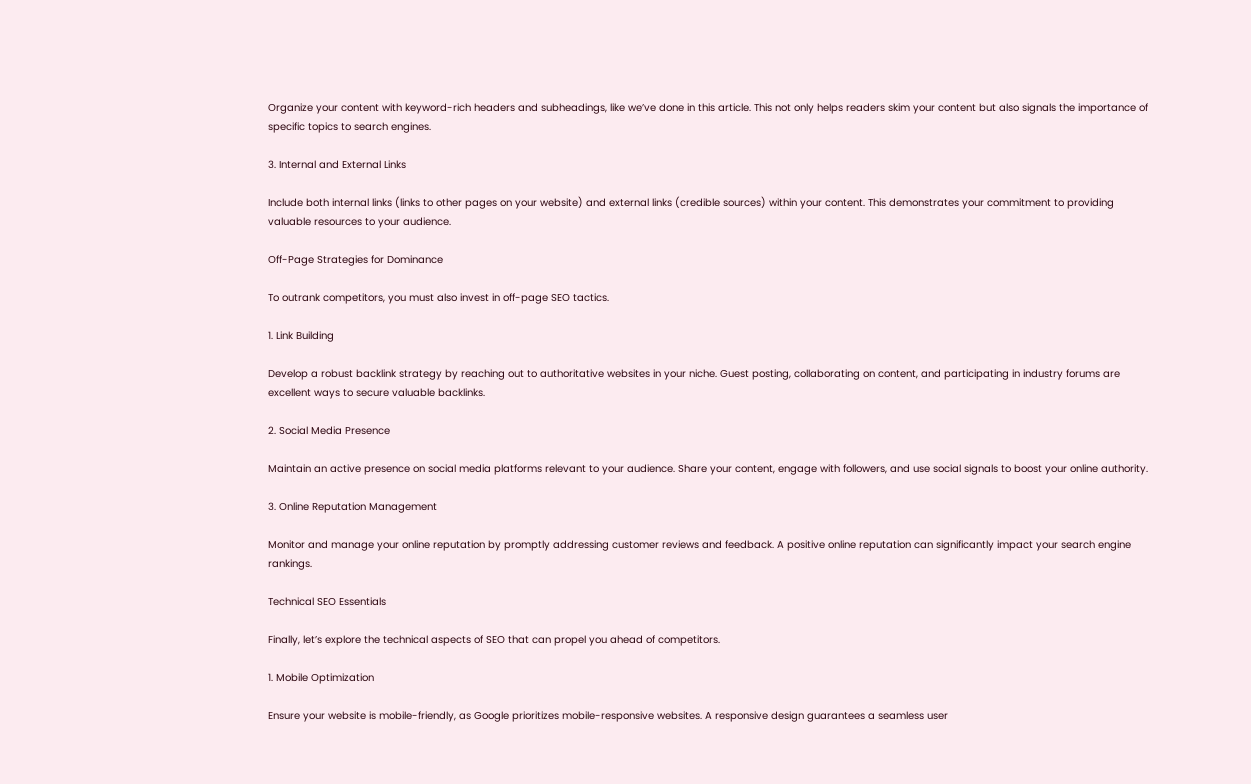Organize your content with keyword-rich headers and subheadings, like we’ve done in this article. This not only helps readers skim your content but also signals the importance of specific topics to search engines.

3. Internal and External Links

Include both internal links (links to other pages on your website) and external links (credible sources) within your content. This demonstrates your commitment to providing valuable resources to your audience.

Off-Page Strategies for Dominance

To outrank competitors, you must also invest in off-page SEO tactics.

1. Link Building

Develop a robust backlink strategy by reaching out to authoritative websites in your niche. Guest posting, collaborating on content, and participating in industry forums are excellent ways to secure valuable backlinks.

2. Social Media Presence

Maintain an active presence on social media platforms relevant to your audience. Share your content, engage with followers, and use social signals to boost your online authority.

3. Online Reputation Management

Monitor and manage your online reputation by promptly addressing customer reviews and feedback. A positive online reputation can significantly impact your search engine rankings.

Technical SEO Essentials

Finally, let’s explore the technical aspects of SEO that can propel you ahead of competitors.

1. Mobile Optimization

Ensure your website is mobile-friendly, as Google prioritizes mobile-responsive websites. A responsive design guarantees a seamless user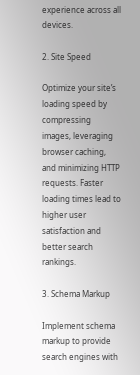experience across all devices.

2. Site Speed

Optimize your site’s loading speed by compressing images, leveraging browser caching, and minimizing HTTP requests. Faster loading times lead to higher user satisfaction and better search rankings.

3. Schema Markup

Implement schema markup to provide search engines with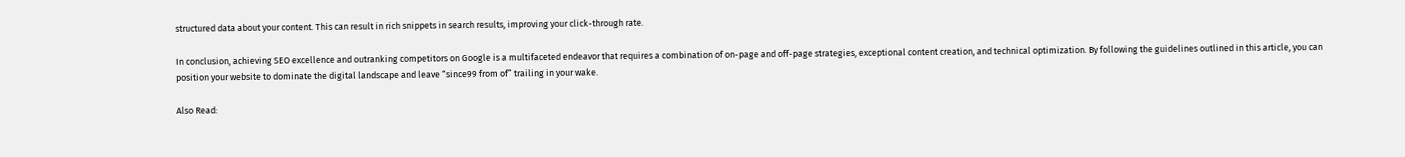structured data about your content. This can result in rich snippets in search results, improving your click-through rate.

In conclusion, achieving SEO excellence and outranking competitors on Google is a multifaceted endeavor that requires a combination of on-page and off-page strategies, exceptional content creation, and technical optimization. By following the guidelines outlined in this article, you can position your website to dominate the digital landscape and leave “since99 from of” trailing in your wake.

Also Read: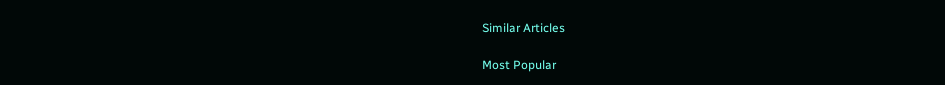Similar Articles

Most Popular